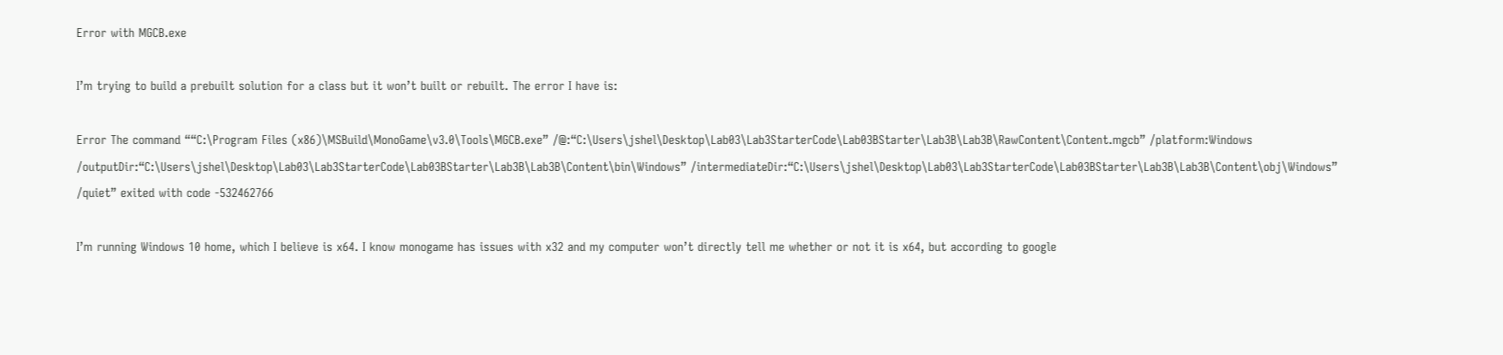Error with MGCB.exe

I’m trying to build a prebuilt solution for a class but it won’t built or rebuilt. The error I have is:

Error The command ““C:\Program Files (x86)\MSBuild\MonoGame\v3.0\Tools\MGCB.exe” /@:“C:\Users\jshel\Desktop\Lab03\Lab3StarterCode\Lab03BStarter\Lab3B\Lab3B\RawContent\Content.mgcb” /platform:Windows /outputDir:“C:\Users\jshel\Desktop\Lab03\Lab3StarterCode\Lab03BStarter\Lab3B\Lab3B\Content\bin\Windows” /intermediateDir:“C:\Users\jshel\Desktop\Lab03\Lab3StarterCode\Lab03BStarter\Lab3B\Lab3B\Content\obj\Windows” /quiet” exited with code -532462766

I’m running Windows 10 home, which I believe is x64. I know monogame has issues with x32 and my computer won’t directly tell me whether or not it is x64, but according to google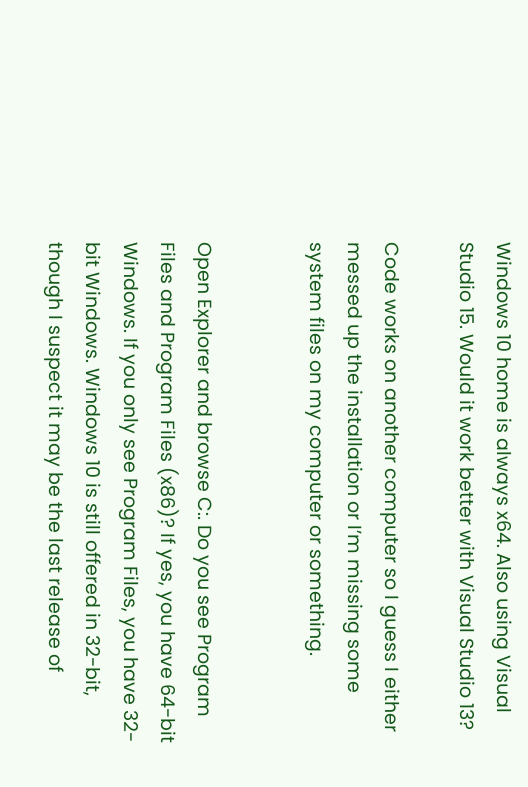Windows 10 home is always x64. Also using Visual Studio 15. Would it work better with Visual Studio 13?

Code works on another computer so I guess I either messed up the installation or I’m missing some system files on my computer or something.


Open Explorer and browse C:. Do you see Program Files and Program Files (x86)? If yes, you have 64-bit Windows. If you only see Program Files, you have 32-bit Windows. Windows 10 is still offered in 32-bit, though I suspect it may be the last release of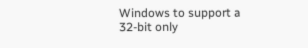Windows to support a 32-bit only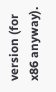version (for x86 anyway).